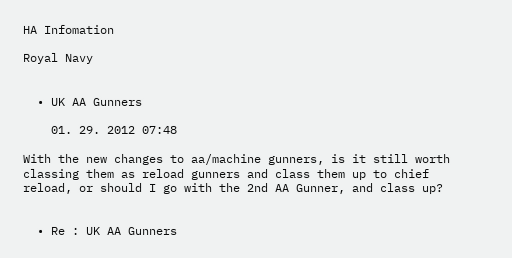HA Infomation

Royal Navy


  • UK AA Gunners

    01. 29. 2012 07:48

With the new changes to aa/machine gunners, is it still worth classing them as reload gunners and class them up to chief reload, or should I go with the 2nd AA Gunner, and class up?


  • Re : UK AA Gunners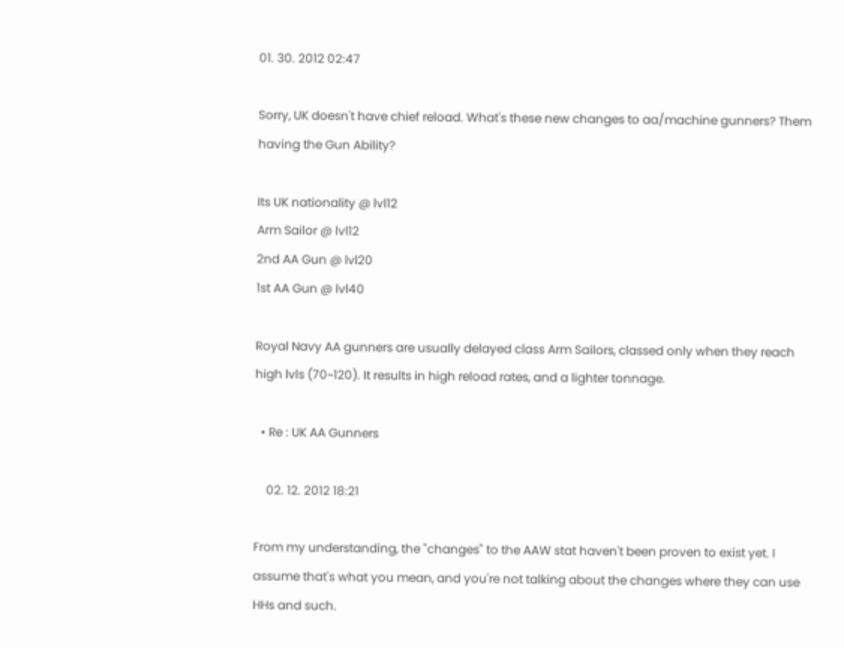01. 30. 2012 02:47

Sorry, UK doesn't have chief reload. What's these new changes to aa/machine gunners? Them having the Gun Ability?

Its UK nationality @ lvl12
Arm Sailor @ lvl12
2nd AA Gun @ lvl20
1st AA Gun @ lvl40

Royal Navy AA gunners are usually delayed class Arm Sailors, classed only when they reach high lvls (70~120). It results in high reload rates, and a lighter tonnage.

  • Re : UK AA Gunners

    02. 12. 2012 18:21

From my understanding, the "changes" to the AAW stat haven't been proven to exist yet. I assume that's what you mean, and you're not talking about the changes where they can use HHs and such.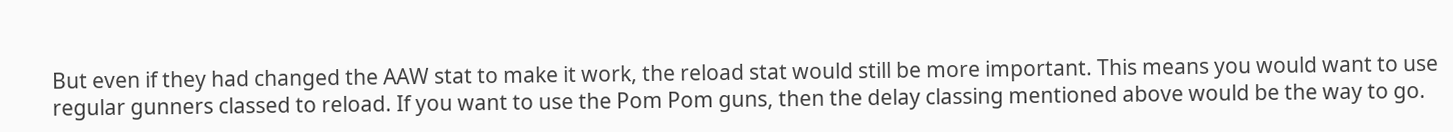But even if they had changed the AAW stat to make it work, the reload stat would still be more important. This means you would want to use regular gunners classed to reload. If you want to use the Pom Pom guns, then the delay classing mentioned above would be the way to go.